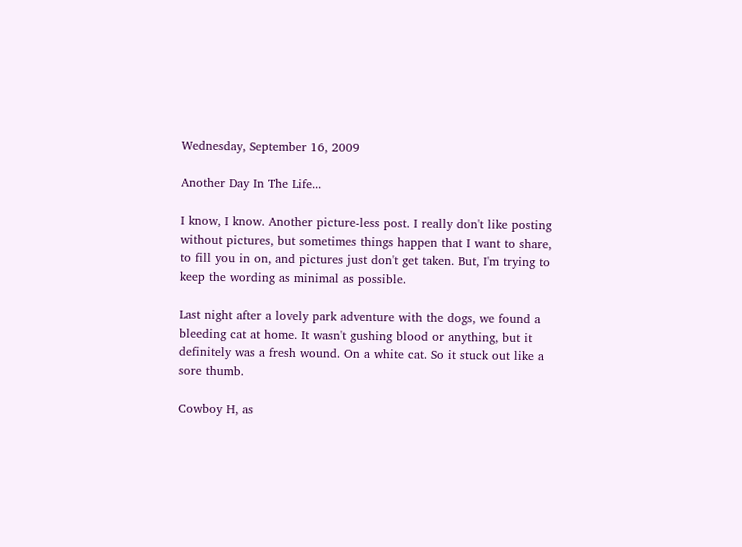Wednesday, September 16, 2009

Another Day In The Life...

I know, I know. Another picture-less post. I really don't like posting without pictures, but sometimes things happen that I want to share, to fill you in on, and pictures just don't get taken. But, I'm trying to keep the wording as minimal as possible.

Last night after a lovely park adventure with the dogs, we found a bleeding cat at home. It wasn't gushing blood or anything, but it definitely was a fresh wound. On a white cat. So it stuck out like a sore thumb.

Cowboy H, as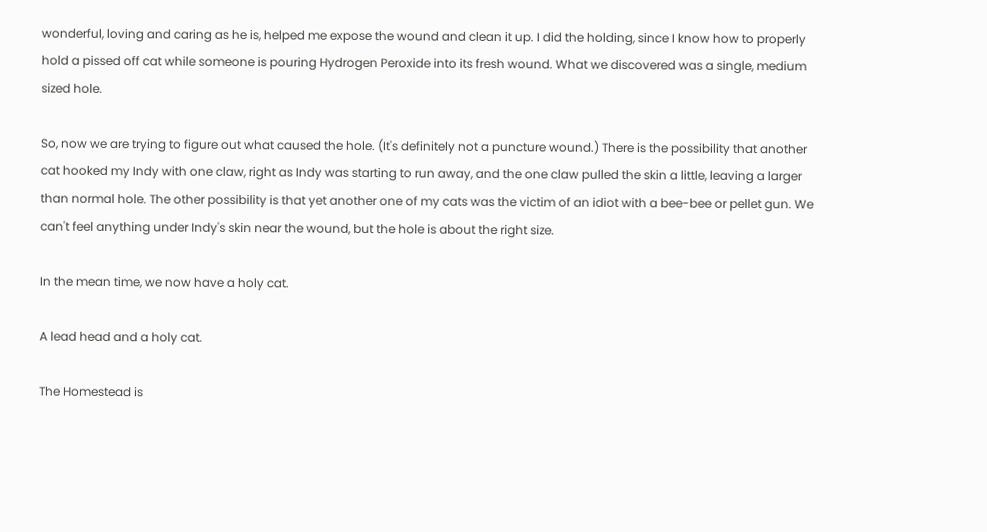wonderful, loving and caring as he is, helped me expose the wound and clean it up. I did the holding, since I know how to properly hold a pissed off cat while someone is pouring Hydrogen Peroxide into its fresh wound. What we discovered was a single, medium sized hole.

So, now we are trying to figure out what caused the hole. (It's definitely not a puncture wound.) There is the possibility that another cat hooked my Indy with one claw, right as Indy was starting to run away, and the one claw pulled the skin a little, leaving a larger than normal hole. The other possibility is that yet another one of my cats was the victim of an idiot with a bee-bee or pellet gun. We can't feel anything under Indy's skin near the wound, but the hole is about the right size.

In the mean time, we now have a holy cat.

A lead head and a holy cat.

The Homestead is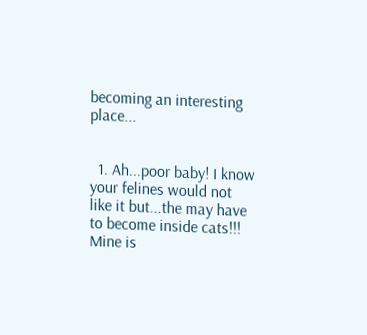becoming an interesting place...


  1. Ah...poor baby! I know your felines would not like it but...the may have to become inside cats!!! Mine is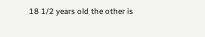18 1/2 years old the other is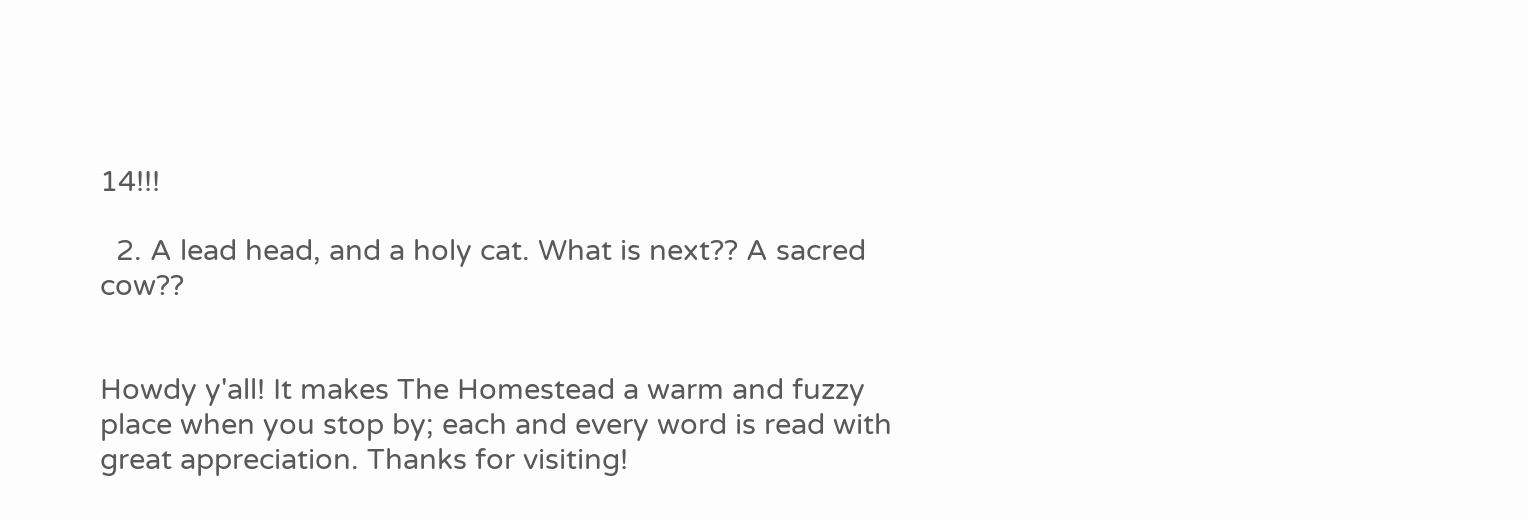14!!!

  2. A lead head, and a holy cat. What is next?? A sacred cow??


Howdy y'all! It makes The Homestead a warm and fuzzy place when you stop by; each and every word is read with great appreciation. Thanks for visiting!